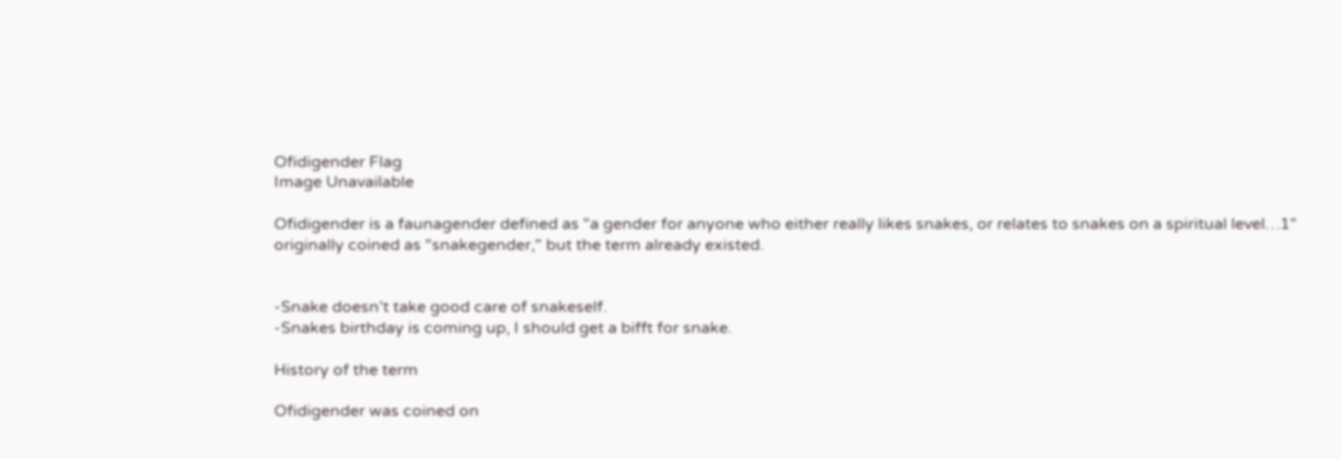Ofidigender Flag
Image Unavailable

Ofidigender is a faunagender defined as "a gender for anyone who either really likes snakes, or relates to snakes on a spiritual level…1" originally coined as "snakegender," but the term already existed.


-Snake doesn’t take good care of snakeself.
-Snakes birthday is coming up, I should get a bifft for snake.

History of the term

Ofidigender was coined on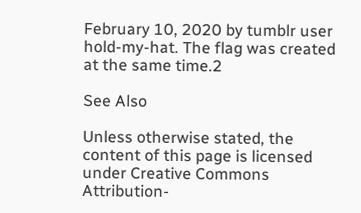February 10, 2020 by tumblr user hold-my-hat. The flag was created at the same time.2

See Also

Unless otherwise stated, the content of this page is licensed under Creative Commons Attribution-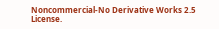Noncommercial-No Derivative Works 2.5 License.